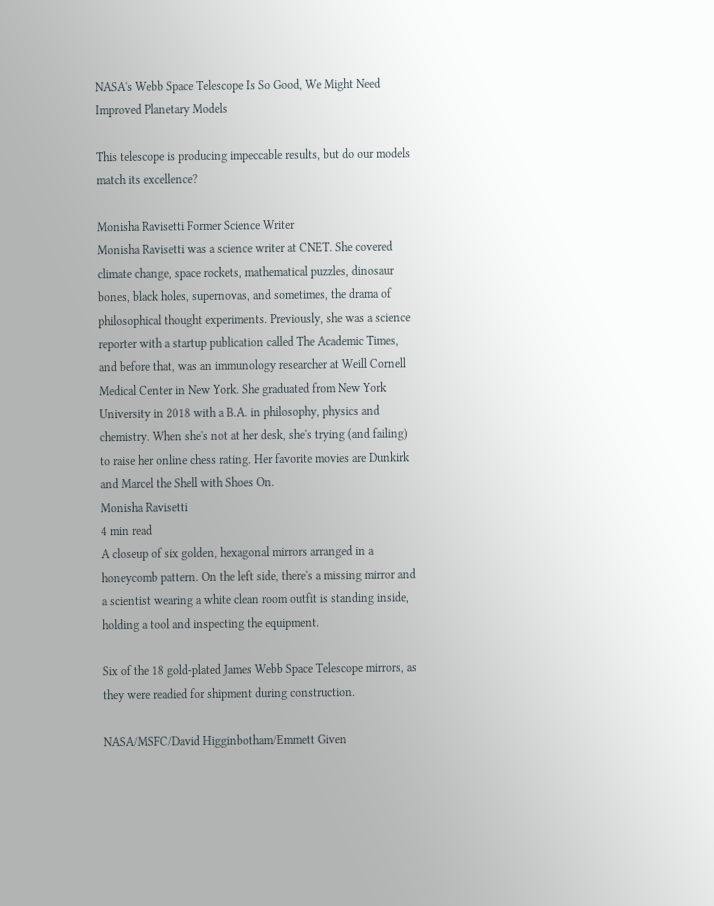NASA's Webb Space Telescope Is So Good, We Might Need Improved Planetary Models

This telescope is producing impeccable results, but do our models match its excellence?

Monisha Ravisetti Former Science Writer
Monisha Ravisetti was a science writer at CNET. She covered climate change, space rockets, mathematical puzzles, dinosaur bones, black holes, supernovas, and sometimes, the drama of philosophical thought experiments. Previously, she was a science reporter with a startup publication called The Academic Times, and before that, was an immunology researcher at Weill Cornell Medical Center in New York. She graduated from New York University in 2018 with a B.A. in philosophy, physics and chemistry. When she's not at her desk, she's trying (and failing) to raise her online chess rating. Her favorite movies are Dunkirk and Marcel the Shell with Shoes On.
Monisha Ravisetti
4 min read
A closeup of six golden, hexagonal mirrors arranged in a honeycomb pattern. On the left side, there's a missing mirror and a scientist wearing a white clean room outfit is standing inside, holding a tool and inspecting the equipment.

Six of the 18 gold-plated James Webb Space Telescope mirrors, as they were readied for shipment during construction.

NASA/MSFC/David Higginbotham/Emmett Given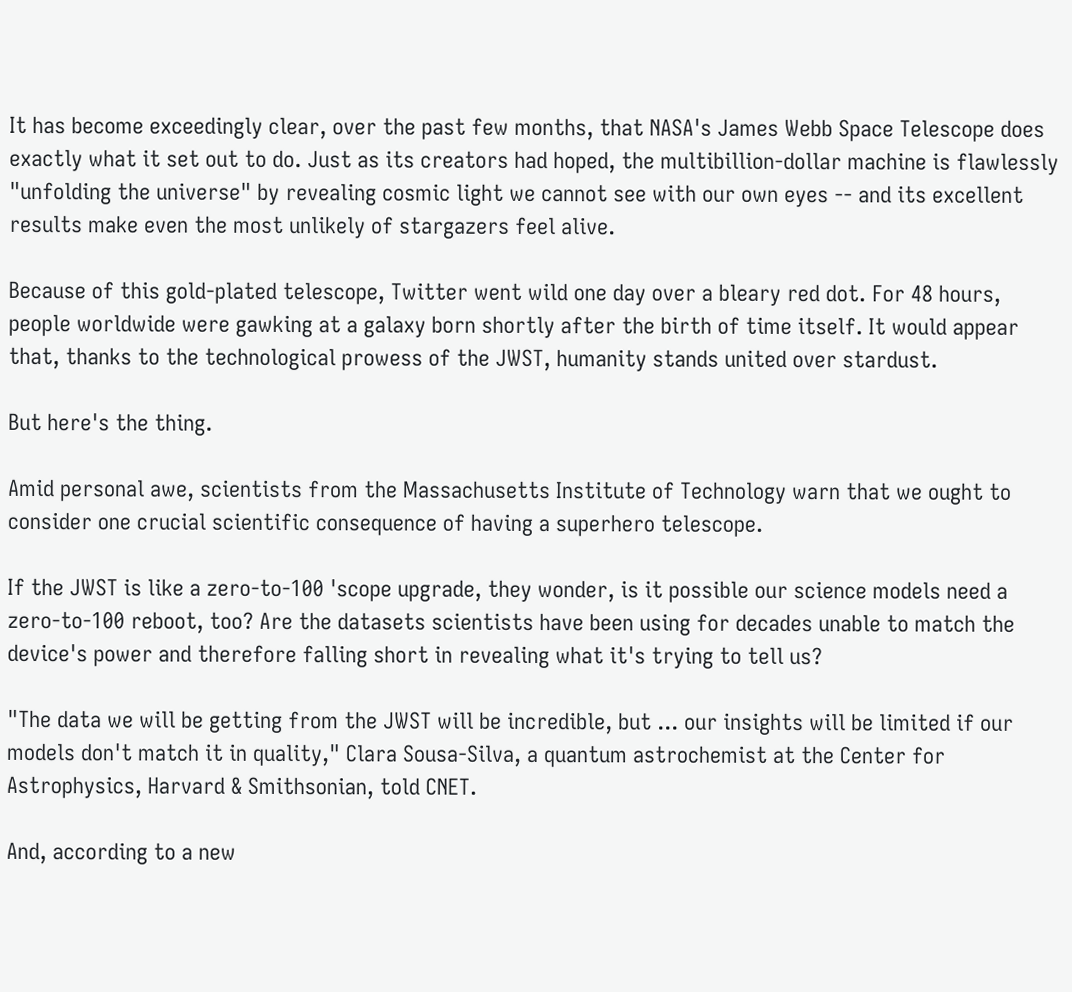It has become exceedingly clear, over the past few months, that NASA's James Webb Space Telescope does exactly what it set out to do. Just as its creators had hoped, the multibillion-dollar machine is flawlessly "unfolding the universe" by revealing cosmic light we cannot see with our own eyes -- and its excellent results make even the most unlikely of stargazers feel alive.

Because of this gold-plated telescope, Twitter went wild one day over a bleary red dot. For 48 hours, people worldwide were gawking at a galaxy born shortly after the birth of time itself. It would appear that, thanks to the technological prowess of the JWST, humanity stands united over stardust.

But here's the thing.

Amid personal awe, scientists from the Massachusetts Institute of Technology warn that we ought to consider one crucial scientific consequence of having a superhero telescope.

If the JWST is like a zero-to-100 'scope upgrade, they wonder, is it possible our science models need a zero-to-100 reboot, too? Are the datasets scientists have been using for decades unable to match the device's power and therefore falling short in revealing what it's trying to tell us?

"The data we will be getting from the JWST will be incredible, but ... our insights will be limited if our models don't match it in quality," Clara Sousa-Silva, a quantum astrochemist at the Center for Astrophysics, Harvard & Smithsonian, told CNET.

And, according to a new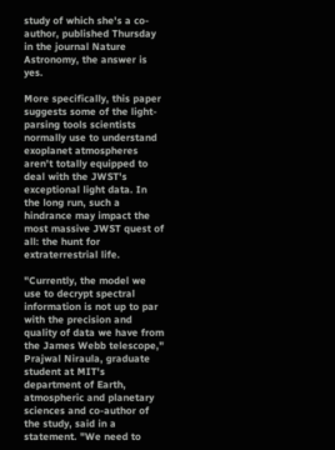study of which she's a co-author, published Thursday in the journal Nature Astronomy, the answer is yes.

More specifically, this paper suggests some of the light-parsing tools scientists normally use to understand exoplanet atmospheres aren't totally equipped to deal with the JWST's exceptional light data. In the long run, such a hindrance may impact the most massive JWST quest of all: the hunt for extraterrestrial life.

"Currently, the model we use to decrypt spectral information is not up to par with the precision and quality of data we have from the James Webb telescope," Prajwal Niraula, graduate student at MIT's department of Earth, atmospheric and planetary sciences and co-author of the study, said in a statement. "We need to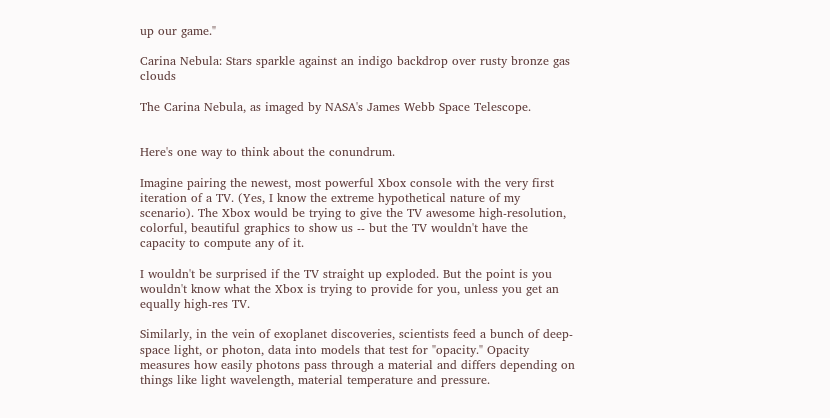up our game."

Carina Nebula: Stars sparkle against an indigo backdrop over rusty bronze gas clouds

The Carina Nebula, as imaged by NASA's James Webb Space Telescope.


Here's one way to think about the conundrum.

Imagine pairing the newest, most powerful Xbox console with the very first iteration of a TV. (Yes, I know the extreme hypothetical nature of my scenario). The Xbox would be trying to give the TV awesome high-resolution, colorful, beautiful graphics to show us -- but the TV wouldn't have the capacity to compute any of it.

I wouldn't be surprised if the TV straight up exploded. But the point is you wouldn't know what the Xbox is trying to provide for you, unless you get an equally high-res TV.

Similarly, in the vein of exoplanet discoveries, scientists feed a bunch of deep-space light, or photon, data into models that test for "opacity." Opacity measures how easily photons pass through a material and differs depending on things like light wavelength, material temperature and pressure.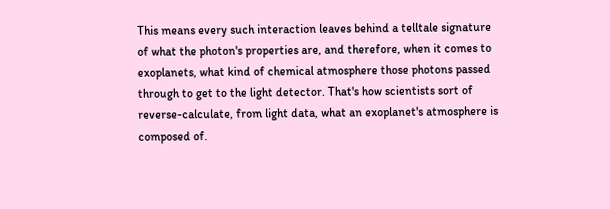This means every such interaction leaves behind a telltale signature of what the photon's properties are, and therefore, when it comes to exoplanets, what kind of chemical atmosphere those photons passed through to get to the light detector. That's how scientists sort of reverse-calculate, from light data, what an exoplanet's atmosphere is composed of.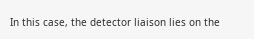In this case, the detector liaison lies on the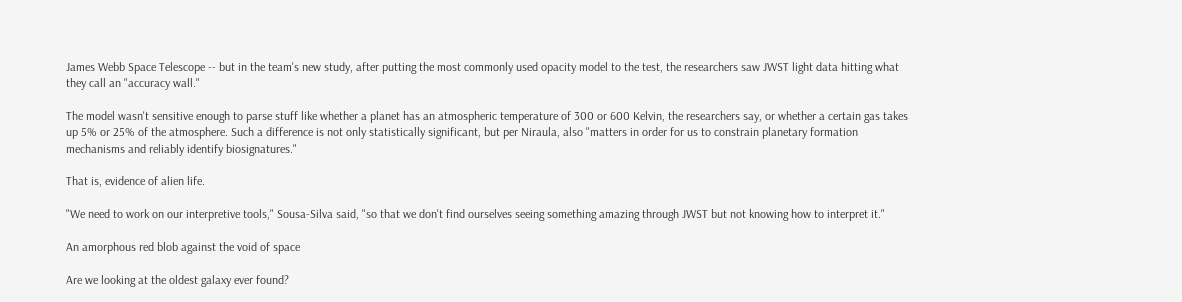James Webb Space Telescope -- but in the team's new study, after putting the most commonly used opacity model to the test, the researchers saw JWST light data hitting what they call an "accuracy wall."

The model wasn't sensitive enough to parse stuff like whether a planet has an atmospheric temperature of 300 or 600 Kelvin, the researchers say, or whether a certain gas takes up 5% or 25% of the atmosphere. Such a difference is not only statistically significant, but per Niraula, also "matters in order for us to constrain planetary formation mechanisms and reliably identify biosignatures."

That is, evidence of alien life.

"We need to work on our interpretive tools," Sousa-Silva said, "so that we don't find ourselves seeing something amazing through JWST but not knowing how to interpret it."

An amorphous red blob against the void of space

Are we looking at the oldest galaxy ever found?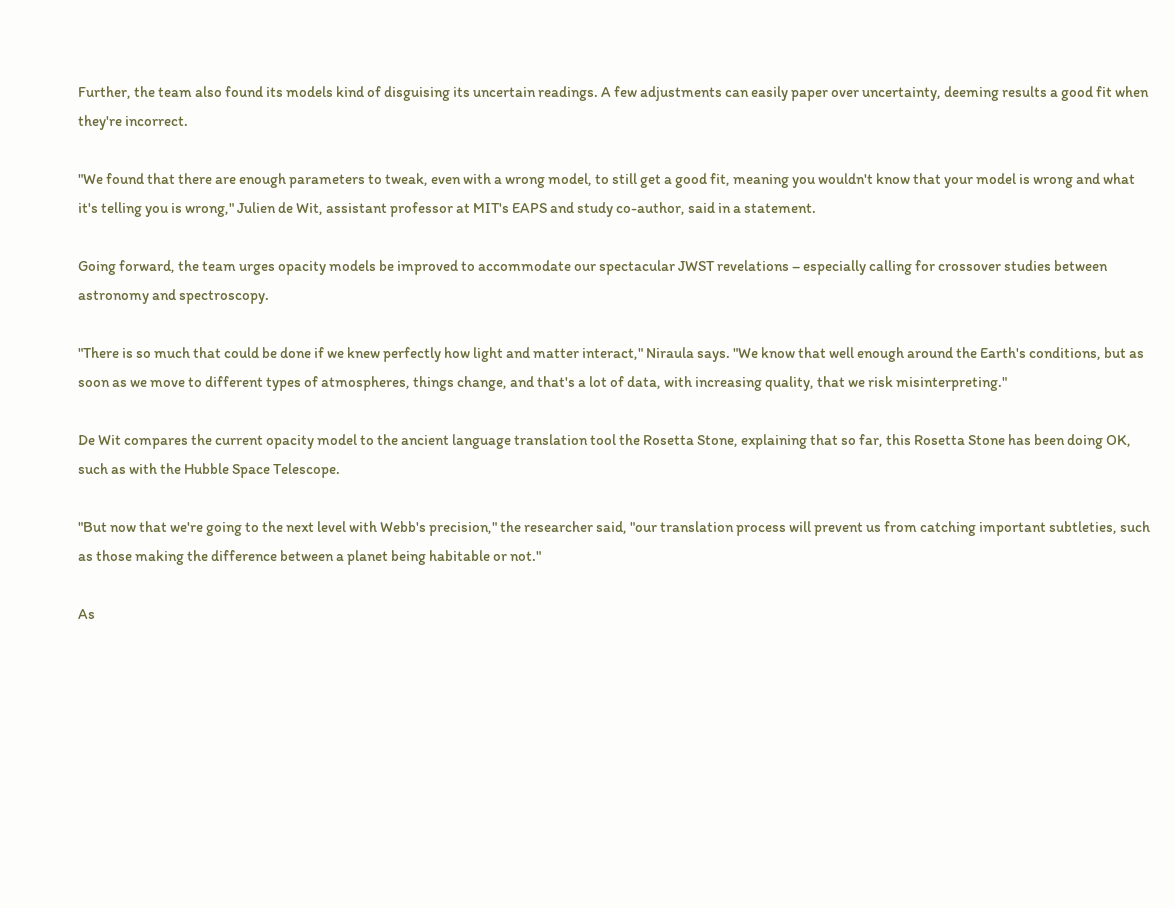Further, the team also found its models kind of disguising its uncertain readings. A few adjustments can easily paper over uncertainty, deeming results a good fit when they're incorrect.

"We found that there are enough parameters to tweak, even with a wrong model, to still get a good fit, meaning you wouldn't know that your model is wrong and what it's telling you is wrong," Julien de Wit, assistant professor at MIT's EAPS and study co-author, said in a statement.

Going forward, the team urges opacity models be improved to accommodate our spectacular JWST revelations – especially calling for crossover studies between astronomy and spectroscopy.

"There is so much that could be done if we knew perfectly how light and matter interact," Niraula says. "We know that well enough around the Earth's conditions, but as soon as we move to different types of atmospheres, things change, and that's a lot of data, with increasing quality, that we risk misinterpreting."

De Wit compares the current opacity model to the ancient language translation tool the Rosetta Stone, explaining that so far, this Rosetta Stone has been doing OK, such as with the Hubble Space Telescope.

"But now that we're going to the next level with Webb's precision," the researcher said, "our translation process will prevent us from catching important subtleties, such as those making the difference between a planet being habitable or not."

As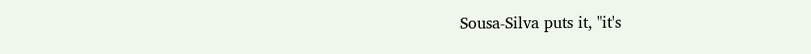Sousa-Silva puts it, "it's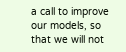a call to improve our models, so that we will not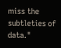miss the subtleties of data."